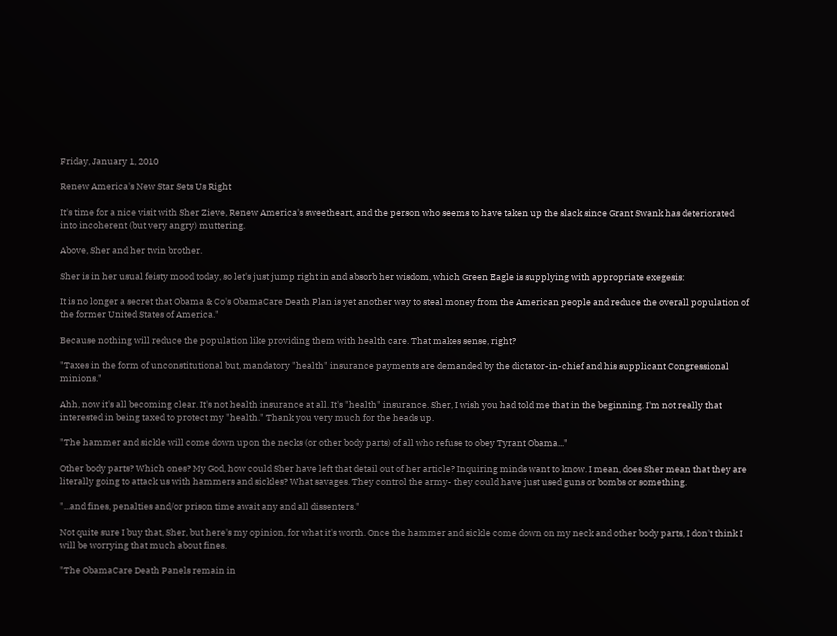Friday, January 1, 2010

Renew America's New Star Sets Us Right

It's time for a nice visit with Sher Zieve, Renew America's sweetheart, and the person who seems to have taken up the slack since Grant Swank has deteriorated into incoherent (but very angry) muttering.

Above, Sher and her twin brother.

Sher is in her usual feisty mood today, so let's just jump right in and absorb her wisdom, which Green Eagle is supplying with appropriate exegesis:

It is no longer a secret that Obama & Co's ObamaCare Death Plan is yet another way to steal money from the American people and reduce the overall population of the former United States of America."

Because nothing will reduce the population like providing them with health care. That makes sense, right?

"Taxes in the form of unconstitutional but, mandatory "health" insurance payments are demanded by the dictator-in-chief and his supplicant Congressional minions."

Ahh, now it's all becoming clear. It's not health insurance at all. It's "health" insurance. Sher, I wish you had told me that in the beginning. I'm not really that interested in being taxed to protect my "health." Thank you very much for the heads up.

"The hammer and sickle will come down upon the necks (or other body parts) of all who refuse to obey Tyrant Obama..."

Other body parts? Which ones? My God, how could Sher have left that detail out of her article? Inquiring minds want to know. I mean, does Sher mean that they are literally going to attack us with hammers and sickles? What savages. They control the army- they could have just used guns or bombs or something.

"...and fines, penalties and/or prison time await any and all dissenters."

Not quite sure I buy that, Sher, but here's my opinion, for what it's worth. Once the hammer and sickle come down on my neck and other body parts, I don't think I will be worrying that much about fines.

"The ObamaCare Death Panels remain in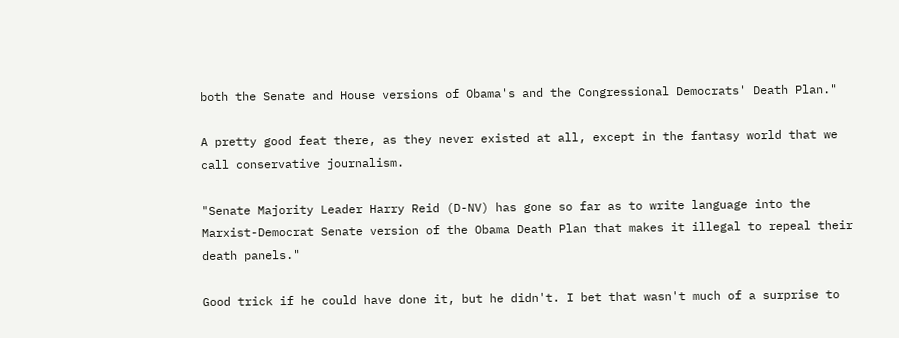both the Senate and House versions of Obama's and the Congressional Democrats' Death Plan."

A pretty good feat there, as they never existed at all, except in the fantasy world that we call conservative journalism.

"Senate Majority Leader Harry Reid (D-NV) has gone so far as to write language into the Marxist-Democrat Senate version of the Obama Death Plan that makes it illegal to repeal their death panels."

Good trick if he could have done it, but he didn't. I bet that wasn't much of a surprise to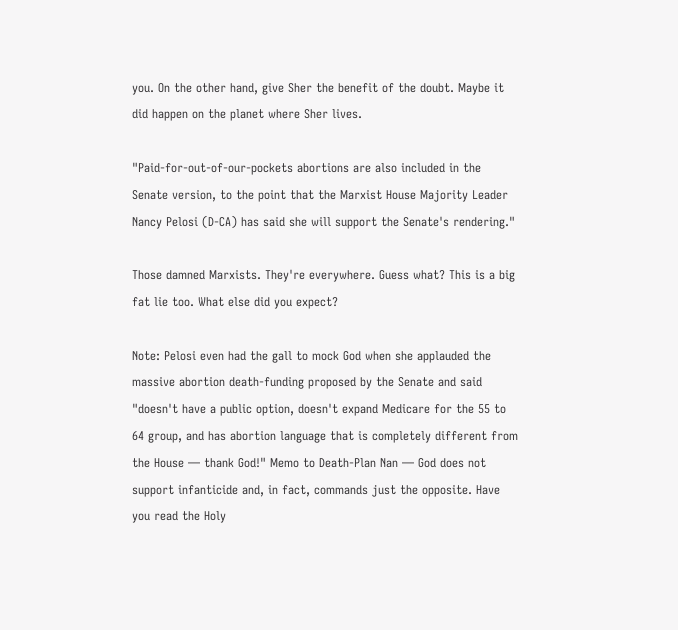you. On the other hand, give Sher the benefit of the doubt. Maybe it did happen on the planet where Sher lives.

"Paid-for-out-of-our-pockets abortions are also included in the Senate version, to the point that the Marxist House Majority Leader Nancy Pelosi (D-CA) has said she will support the Senate's rendering."

Those damned Marxists. They're everywhere. Guess what? This is a big fat lie too. What else did you expect?

Note: Pelosi even had the gall to mock God when she applauded the massive abortion death-funding proposed by the Senate and said "doesn't have a public option, doesn't expand Medicare for the 55 to 64 group, and has abortion language that is completely different from the House — thank God!" Memo to Death-Plan Nan — God does not support infanticide and, in fact, commands just the opposite. Have you read the Holy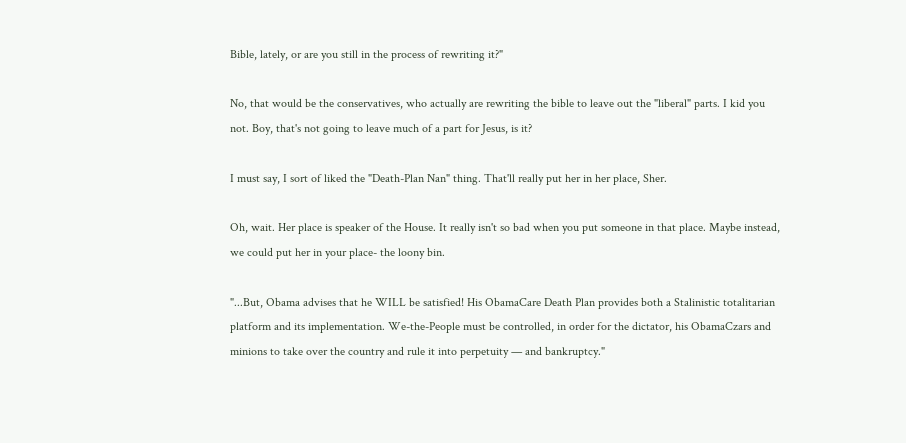Bible, lately, or are you still in the process of rewriting it?"

No, that would be the conservatives, who actually are rewriting the bible to leave out the "liberal" parts. I kid you not. Boy, that's not going to leave much of a part for Jesus, is it?

I must say, I sort of liked the "Death-Plan Nan" thing. That'll really put her in her place, Sher.

Oh, wait. Her place is speaker of the House. It really isn't so bad when you put someone in that place. Maybe instead, we could put her in your place- the loony bin.

"...But, Obama advises that he WILL be satisfied! His ObamaCare Death Plan provides both a Stalinistic totalitarian platform and its implementation. We-the-People must be controlled, in order for the dictator, his ObamaCzars and minions to take over the country and rule it into perpetuity — and bankruptcy."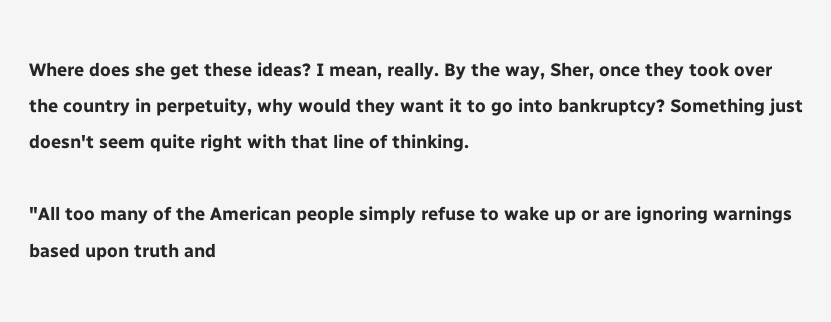Where does she get these ideas? I mean, really. By the way, Sher, once they took over the country in perpetuity, why would they want it to go into bankruptcy? Something just doesn't seem quite right with that line of thinking.

"All too many of the American people simply refuse to wake up or are ignoring warnings based upon truth and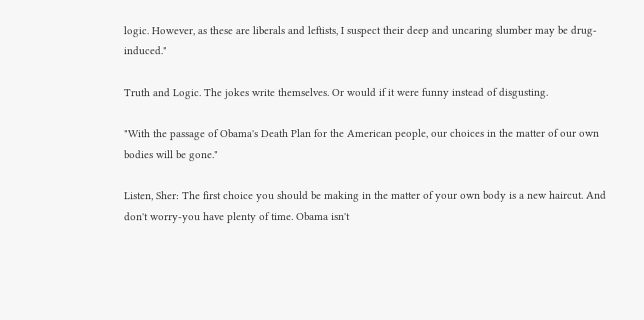logic. However, as these are liberals and leftists, I suspect their deep and uncaring slumber may be drug-induced."

Truth and Logic. The jokes write themselves. Or would if it were funny instead of disgusting.

"With the passage of Obama's Death Plan for the American people, our choices in the matter of our own bodies will be gone."

Listen, Sher: The first choice you should be making in the matter of your own body is a new haircut. And don't worry-you have plenty of time. Obama isn't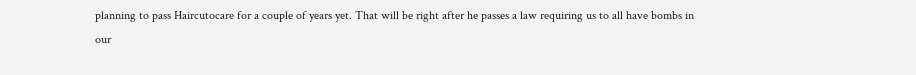planning to pass Haircutocare for a couple of years yet. That will be right after he passes a law requiring us to all have bombs in our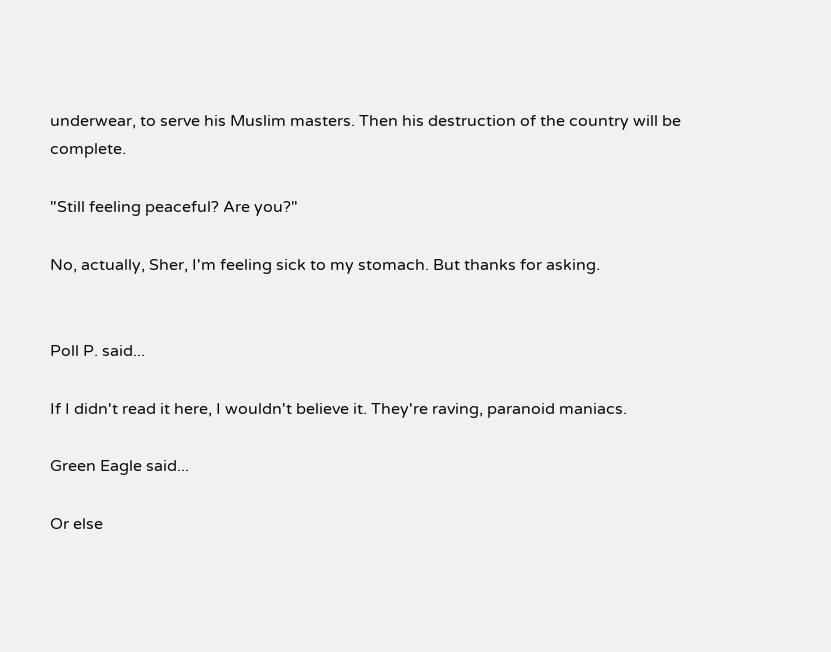underwear, to serve his Muslim masters. Then his destruction of the country will be complete.

"Still feeling peaceful? Are you?"

No, actually, Sher, I'm feeling sick to my stomach. But thanks for asking.


Poll P. said...

If I didn't read it here, I wouldn't believe it. They're raving, paranoid maniacs.

Green Eagle said...

Or else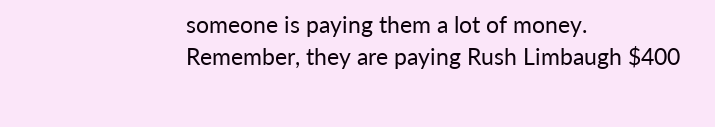someone is paying them a lot of money. Remember, they are paying Rush Limbaugh $400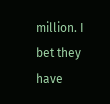million. I bet they have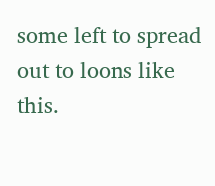some left to spread out to loons like this.